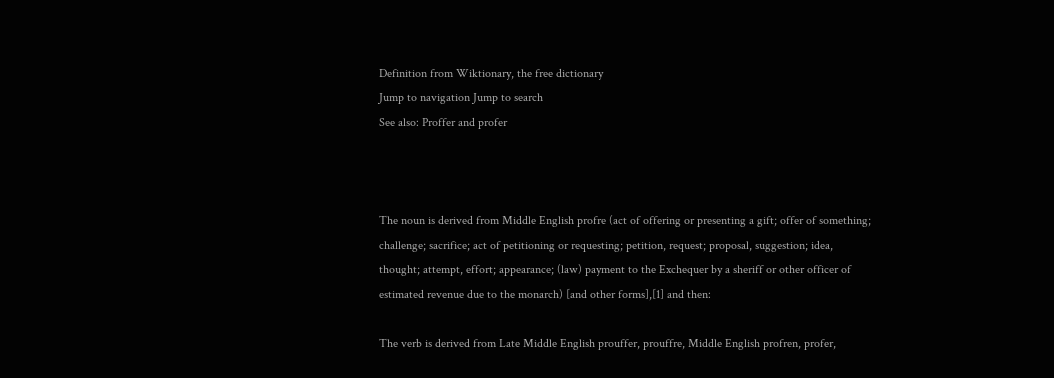Definition from Wiktionary, the free dictionary
Jump to navigation Jump to search
See also: Proffer and profer



The noun is derived from Middle English profre (act of offering or presenting a gift; offer of something; challenge; sacrifice; act of petitioning or requesting; petition, request; proposal, suggestion; idea, thought; attempt, effort; appearance; (law) payment to the Exchequer by a sheriff or other officer of estimated revenue due to the monarch) [and other forms],[1] and then:

The verb is derived from Late Middle English prouffer, prouffre, Middle English profren, profer,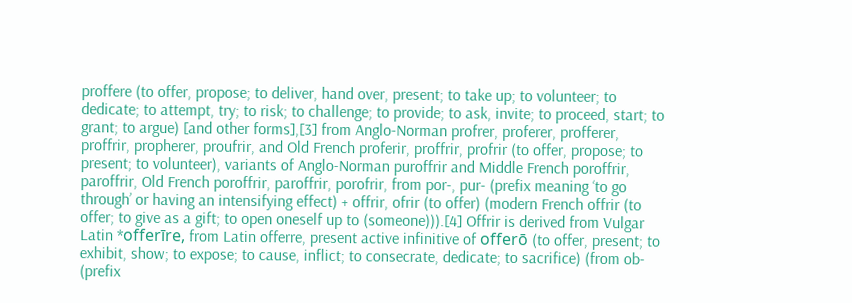proffere (to offer, propose; to deliver, hand over, present; to take up; to volunteer; to dedicate; to attempt, try; to risk; to challenge; to provide; to ask, invite; to proceed, start; to grant; to argue) [and other forms],[3] from Anglo-Norman profrer, proferer, profferer, proffrir, propherer, proufrir, and Old French proferir, proffrir, profrir (to offer, propose; to present; to volunteer), variants of Anglo-Norman puroffrir and Middle French poroffrir, paroffrir, Old French poroffrir, paroffrir, porofrir, from por-, pur- (prefix meaning ‘to go through’ or having an intensifying effect) + offrir, ofrir (to offer) (modern French offrir (to offer; to give as a gift; to open oneself up to (someone))).[4] Offrir is derived from Vulgar Latin *offerīre, from Latin offerre, present active infinitive of offerō (to offer, present; to exhibit, show; to expose; to cause, inflict; to consecrate, dedicate; to sacrifice) (from ob- (prefix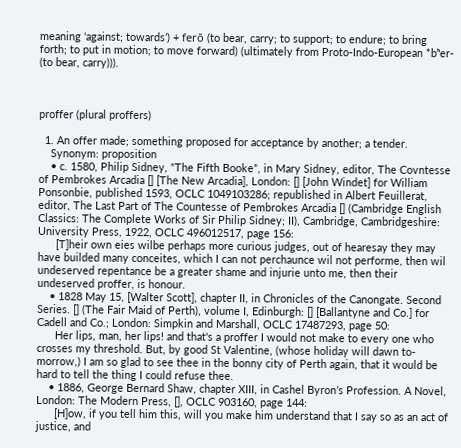meaning ‘against; towards’) + ferō (to bear, carry; to support; to endure; to bring forth; to put in motion; to move forward) (ultimately from Proto-Indo-European *bʰer- (to bear, carry))).



proffer (plural proffers)

  1. An offer made; something proposed for acceptance by another; a tender.
    Synonym: proposition
    • c. 1580, Philip Sidney, “The Fifth Booke”, in Mary Sidney, editor, The Covntesse of Pembrokes Arcadia [] [The New Arcadia], London: [] [John Windet] for William Ponsonbie, published 1593, OCLC 1049103286; republished in Albert Feuillerat, editor, The Last Part of The Countesse of Pembrokes Arcadia [] (Cambridge English Classics: The Complete Works of Sir Philip Sidney; II), Cambridge, Cambridgeshire: University Press, 1922, OCLC 496012517, page 156:
      [T]heir own eies wilbe perhaps more curious judges, out of hearesay they may have builded many conceites, which I can not perchaunce wil not performe, then wil undeserved repentance be a greater shame and injurie unto me, then their undeserved proffer, is honour.
    • 1828 May 15, [Walter Scott], chapter II, in Chronicles of the Canongate. Second Series. [] (The Fair Maid of Perth), volume I, Edinburgh: [] [Ballantyne and Co.] for Cadell and Co.; London: Simpkin and Marshall, OCLC 17487293, page 50:
      Her lips, man, her lips! and that's a proffer I would not make to every one who crosses my threshold. But, by good St Valentine, (whose holiday will dawn to-morrow,) I am so glad to see thee in the bonny city of Perth again, that it would be hard to tell the thing I could refuse thee.
    • 1886, George Bernard Shaw, chapter XIII, in Cashel Byron’s Profession. A Novel, London: The Modern Press, [], OCLC 903160, page 144:
      [H]ow, if you tell him this, will you make him understand that I say so as an act of justice, and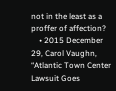not in the least as a proffer of affection?
    • 2015 December 29, Carol Vaughn, “Atlantic Town Center Lawsuit Goes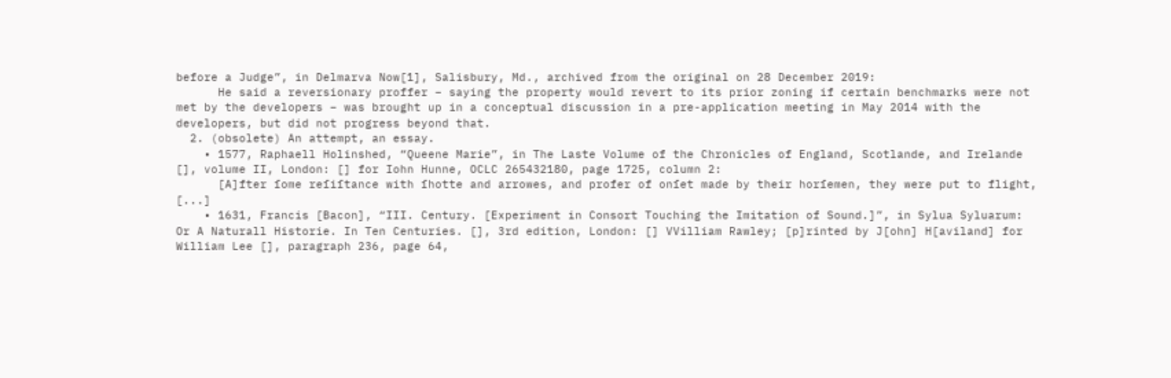before a Judge”, in Delmarva Now[1], Salisbury, Md., archived from the original on 28 December 2019:
      He said a reversionary proffer – saying the property would revert to its prior zoning if certain benchmarks were not met by the developers – was brought up in a conceptual discussion in a pre-application meeting in May 2014 with the developers, but did not progress beyond that.
  2. (obsolete) An attempt, an essay.
    • 1577, Raphaell Holinshed, “Queene Marie”, in The Laste Volume of the Chronicles of England, Scotlande, and Irelande [], volume II, London: [] for Iohn Hunne, OCLC 265432180, page 1725, column 2:
      [A]fter ſome reſiſtance with ſhotte and arrowes, and profer of onſet made by their horſemen, they were put to flight, [...]
    • 1631, Francis [Bacon], “III. Century. [Experiment in Consort Touching the Imitation of Sound.]”, in Sylua Syluarum: Or A Naturall Historie. In Ten Centuries. [], 3rd edition, London: [] VVilliam Rawley; [p]rinted by J[ohn] H[aviland] for William Lee [], paragraph 236, page 64,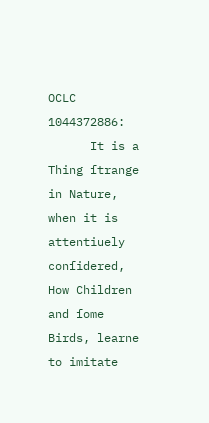OCLC 1044372886:
      It is a Thing ſtrange in Nature, when it is attentiuely conſidered, How Children and ſome Birds, learne to imitate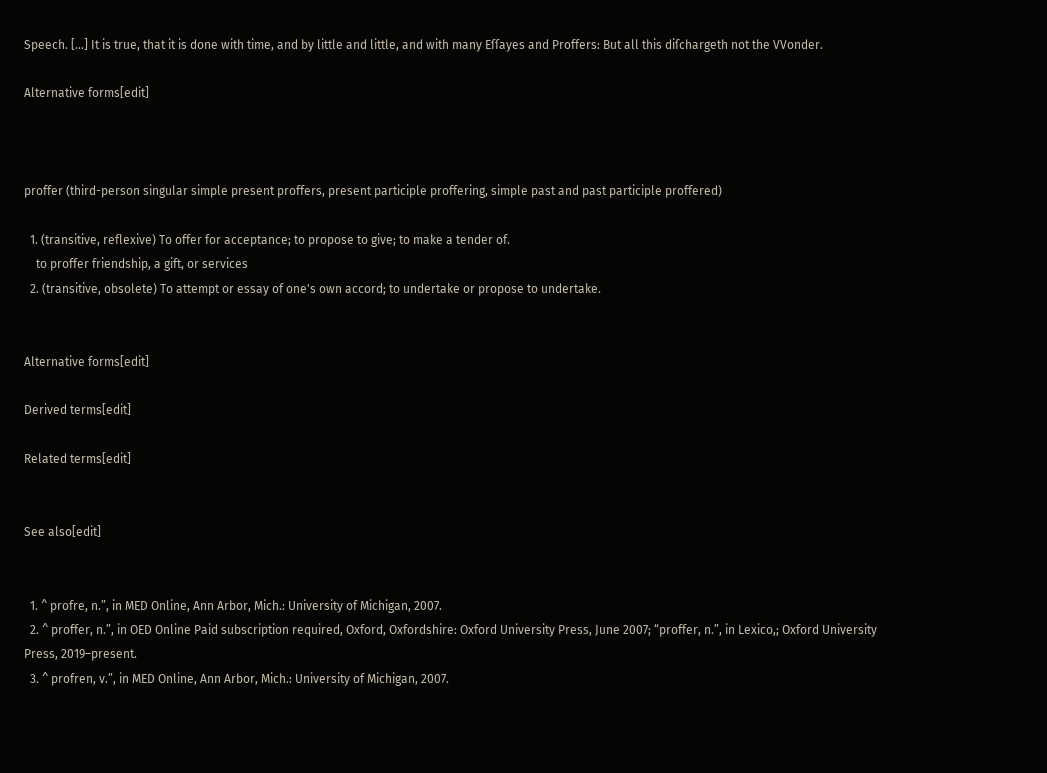Speech. [...] It is true, that it is done with time, and by little and little, and with many Eſſayes and Proffers: But all this diſchargeth not the VVonder.

Alternative forms[edit]



proffer (third-person singular simple present proffers, present participle proffering, simple past and past participle proffered)

  1. (transitive, reflexive) To offer for acceptance; to propose to give; to make a tender of.
    to proffer friendship, a gift, or services
  2. (transitive, obsolete) To attempt or essay of one's own accord; to undertake or propose to undertake.


Alternative forms[edit]

Derived terms[edit]

Related terms[edit]


See also[edit]


  1. ^ profre, n.”, in MED Online, Ann Arbor, Mich.: University of Michigan, 2007.
  2. ^ proffer, n.”, in OED Online Paid subscription required, Oxford, Oxfordshire: Oxford University Press, June 2007; “proffer, n.”, in Lexico,; Oxford University Press, 2019–present.
  3. ^ profren, v.”, in MED Online, Ann Arbor, Mich.: University of Michigan, 2007.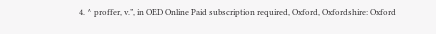4. ^ proffer, v.”, in OED Online Paid subscription required, Oxford, Oxfordshire: Oxford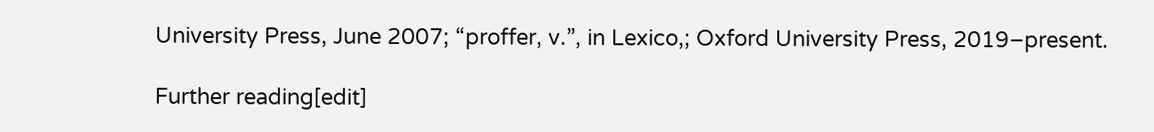University Press, June 2007; “proffer, v.”, in Lexico,; Oxford University Press, 2019–present.

Further reading[edit]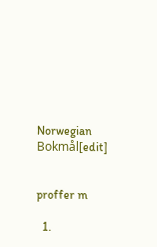Norwegian Bokmål[edit]


proffer m

  1.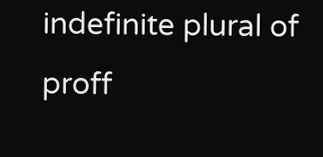indefinite plural of proff